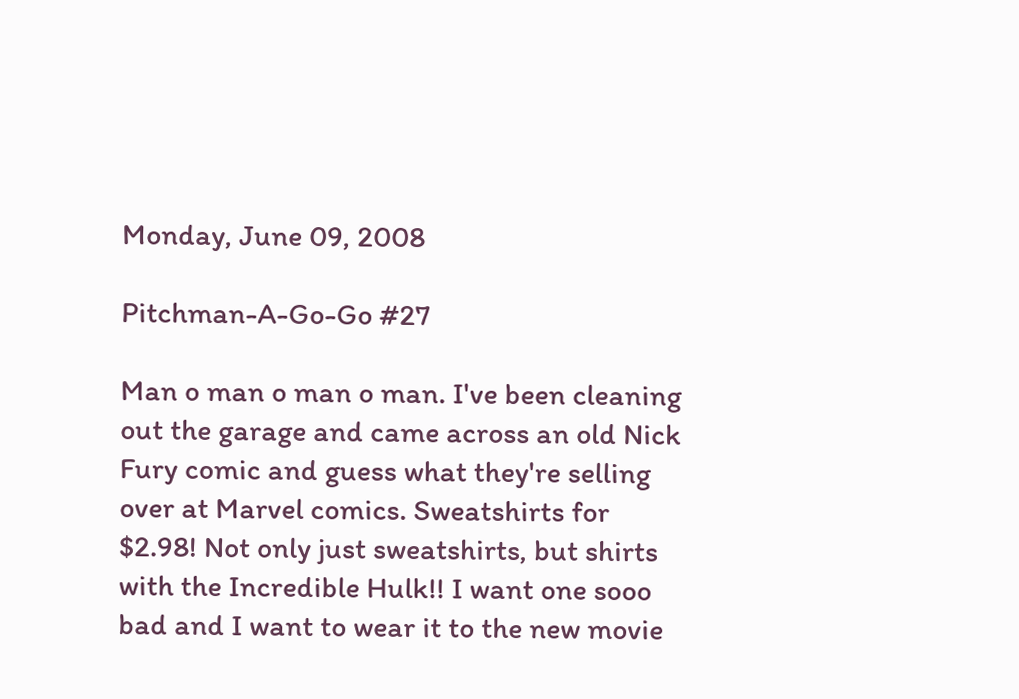Monday, June 09, 2008

Pitchman-A-Go-Go #27

Man o man o man o man. I've been cleaning out the garage and came across an old Nick Fury comic and guess what they're selling over at Marvel comics. Sweatshirts for $2.98! Not only just sweatshirts, but shirts with the Incredible Hulk!! I want one sooo bad and I want to wear it to the new movie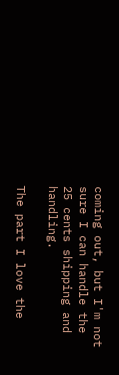coming out, but I'm not sure I can handle the 25 cents shipping and handling.

The part I love the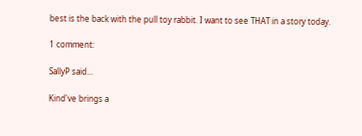best is the back with the pull toy rabbit. I want to see THAT in a story today.

1 comment:

SallyP said...

Kind've brings a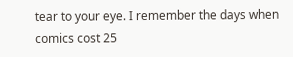tear to your eye. I remember the days when comics cost 25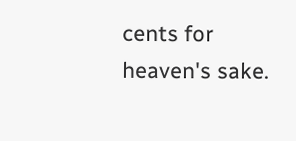cents for heaven's sake.